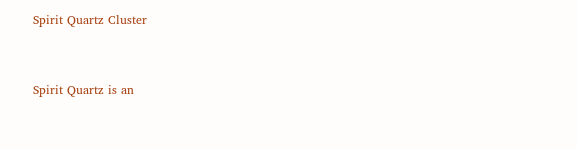Spirit Quartz Cluster


Spirit Quartz is an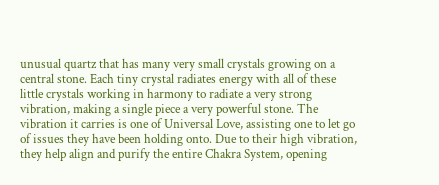unusual quartz that has many very small crystals growing on a central stone. Each tiny crystal radiates energy with all of these little crystals working in harmony to radiate a very strong vibration, making a single piece a very powerful stone. The vibration it carries is one of Universal Love, assisting one to let go of issues they have been holding onto. Due to their high vibration, they help align and purify the entire Chakra System, opening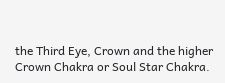the Third Eye, Crown and the higher Crown Chakra or Soul Star Chakra.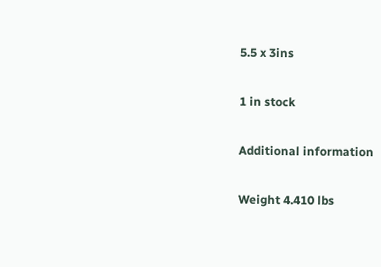5.5 x 3ins

1 in stock

Additional information

Weight 4.410 lbs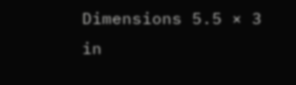Dimensions 5.5 × 3 in